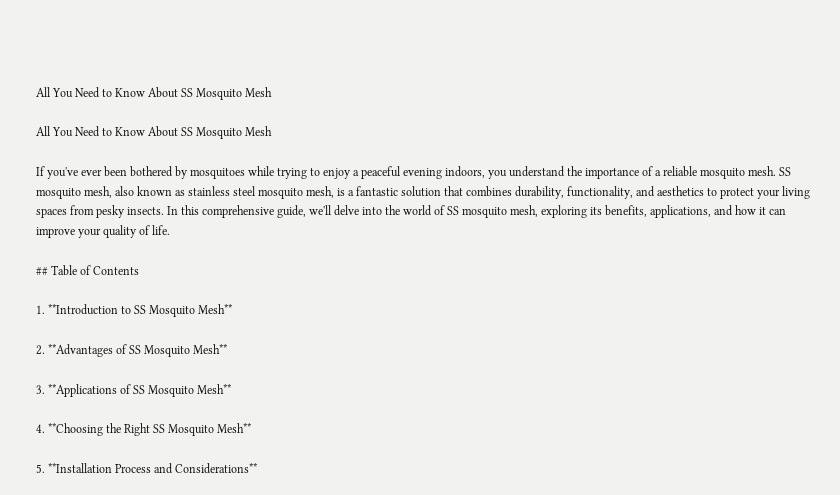All You Need to Know About SS Mosquito Mesh

All You Need to Know About SS Mosquito Mesh

If you've ever been bothered by mosquitoes while trying to enjoy a peaceful evening indoors, you understand the importance of a reliable mosquito mesh. SS mosquito mesh, also known as stainless steel mosquito mesh, is a fantastic solution that combines durability, functionality, and aesthetics to protect your living spaces from pesky insects. In this comprehensive guide, we'll delve into the world of SS mosquito mesh, exploring its benefits, applications, and how it can improve your quality of life.

## Table of Contents

1. **Introduction to SS Mosquito Mesh**

2. **Advantages of SS Mosquito Mesh**

3. **Applications of SS Mosquito Mesh**

4. **Choosing the Right SS Mosquito Mesh**

5. **Installation Process and Considerations**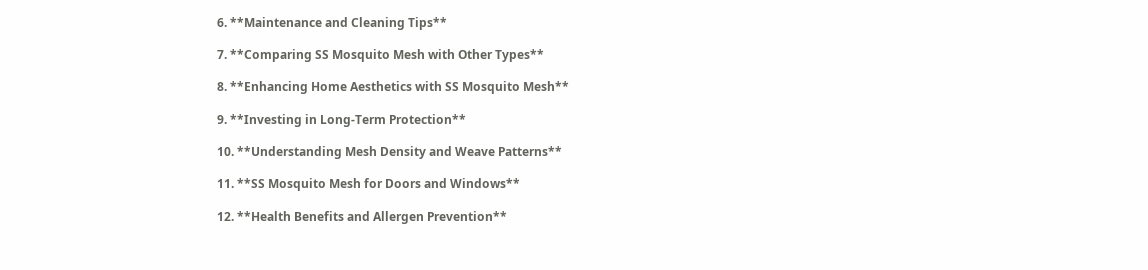6. **Maintenance and Cleaning Tips**

7. **Comparing SS Mosquito Mesh with Other Types**

8. **Enhancing Home Aesthetics with SS Mosquito Mesh**

9. **Investing in Long-Term Protection**

10. **Understanding Mesh Density and Weave Patterns**

11. **SS Mosquito Mesh for Doors and Windows**

12. **Health Benefits and Allergen Prevention**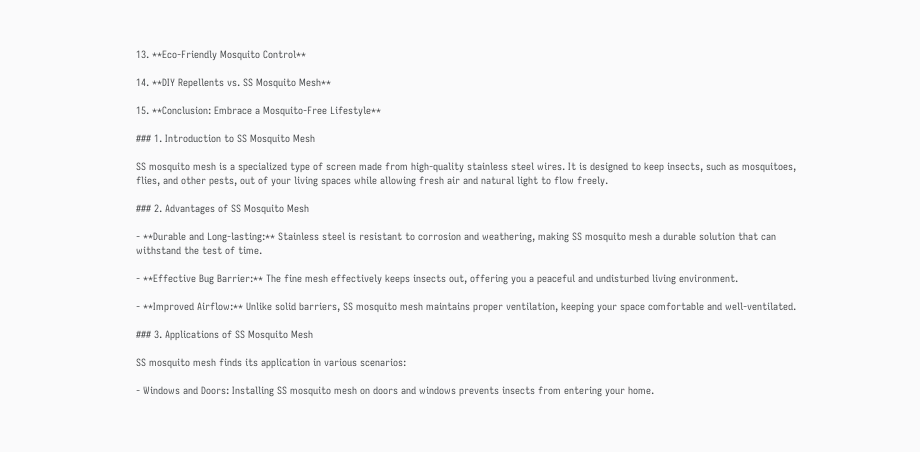13. **Eco-Friendly Mosquito Control**

14. **DIY Repellents vs. SS Mosquito Mesh**

15. **Conclusion: Embrace a Mosquito-Free Lifestyle**

### 1. Introduction to SS Mosquito Mesh

SS mosquito mesh is a specialized type of screen made from high-quality stainless steel wires. It is designed to keep insects, such as mosquitoes, flies, and other pests, out of your living spaces while allowing fresh air and natural light to flow freely.

### 2. Advantages of SS Mosquito Mesh

- **Durable and Long-lasting:** Stainless steel is resistant to corrosion and weathering, making SS mosquito mesh a durable solution that can withstand the test of time.

- **Effective Bug Barrier:** The fine mesh effectively keeps insects out, offering you a peaceful and undisturbed living environment.

- **Improved Airflow:** Unlike solid barriers, SS mosquito mesh maintains proper ventilation, keeping your space comfortable and well-ventilated.

### 3. Applications of SS Mosquito Mesh

SS mosquito mesh finds its application in various scenarios:

- Windows and Doors: Installing SS mosquito mesh on doors and windows prevents insects from entering your home.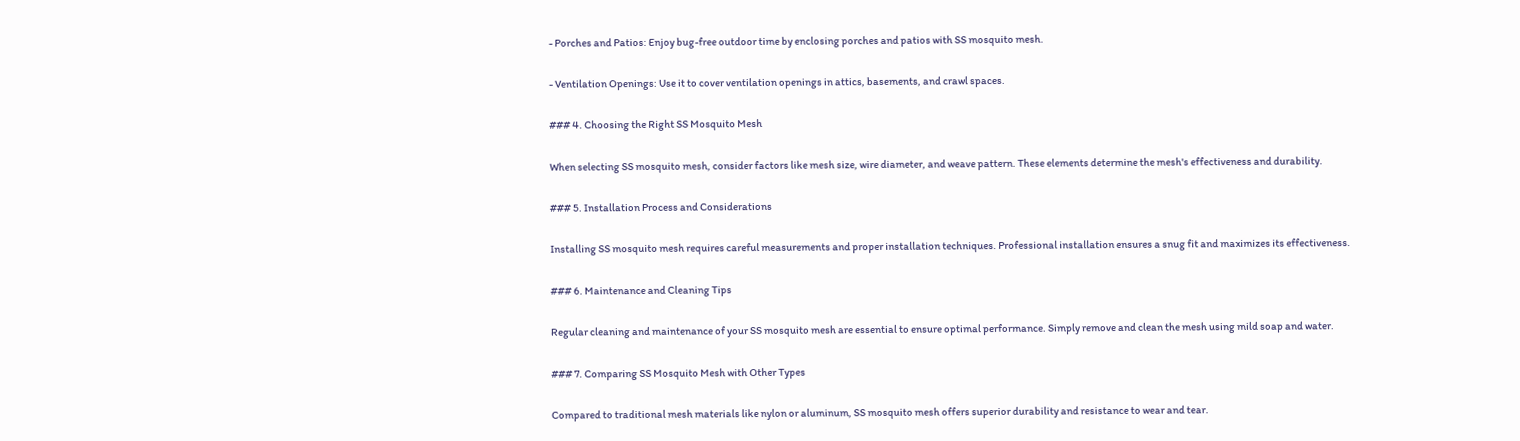- Porches and Patios: Enjoy bug-free outdoor time by enclosing porches and patios with SS mosquito mesh.

- Ventilation Openings: Use it to cover ventilation openings in attics, basements, and crawl spaces.

### 4. Choosing the Right SS Mosquito Mesh

When selecting SS mosquito mesh, consider factors like mesh size, wire diameter, and weave pattern. These elements determine the mesh's effectiveness and durability.

### 5. Installation Process and Considerations

Installing SS mosquito mesh requires careful measurements and proper installation techniques. Professional installation ensures a snug fit and maximizes its effectiveness.

### 6. Maintenance and Cleaning Tips

Regular cleaning and maintenance of your SS mosquito mesh are essential to ensure optimal performance. Simply remove and clean the mesh using mild soap and water.

### 7. Comparing SS Mosquito Mesh with Other Types

Compared to traditional mesh materials like nylon or aluminum, SS mosquito mesh offers superior durability and resistance to wear and tear.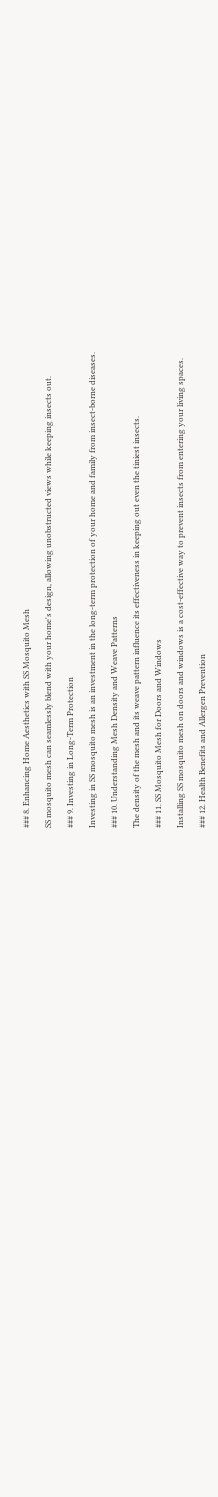### 8. Enhancing Home Aesthetics with SS Mosquito Mesh

SS mosquito mesh can seamlessly blend with your home's design, allowing unobstructed views while keeping insects out.

### 9. Investing in Long-Term Protection

Investing in SS mosquito mesh is an investment in the long-term protection of your home and family from insect-borne diseases.

### 10. Understanding Mesh Density and Weave Patterns

The density of the mesh and its weave pattern influence its effectiveness in keeping out even the tiniest insects.

### 11. SS Mosquito Mesh for Doors and Windows

Installing SS mosquito mesh on doors and windows is a cost-effective way to prevent insects from entering your living spaces.

### 12. Health Benefits and Allergen Prevention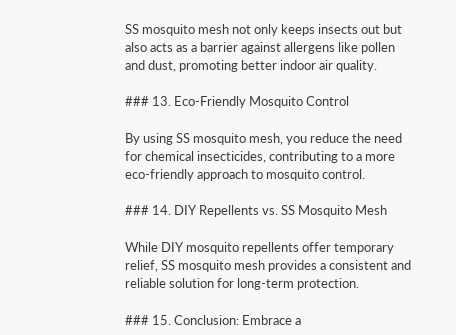SS mosquito mesh not only keeps insects out but also acts as a barrier against allergens like pollen and dust, promoting better indoor air quality.

### 13. Eco-Friendly Mosquito Control

By using SS mosquito mesh, you reduce the need for chemical insecticides, contributing to a more eco-friendly approach to mosquito control.

### 14. DIY Repellents vs. SS Mosquito Mesh

While DIY mosquito repellents offer temporary relief, SS mosquito mesh provides a consistent and reliable solution for long-term protection.

### 15. Conclusion: Embrace a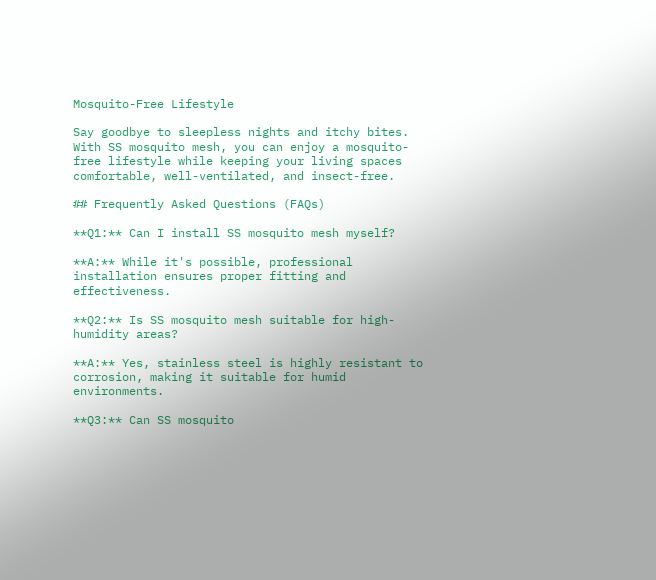Mosquito-Free Lifestyle

Say goodbye to sleepless nights and itchy bites. With SS mosquito mesh, you can enjoy a mosquito-free lifestyle while keeping your living spaces comfortable, well-ventilated, and insect-free.

## Frequently Asked Questions (FAQs)

**Q1:** Can I install SS mosquito mesh myself?

**A:** While it's possible, professional installation ensures proper fitting and effectiveness.

**Q2:** Is SS mosquito mesh suitable for high-humidity areas?

**A:** Yes, stainless steel is highly resistant to corrosion, making it suitable for humid environments.

**Q3:** Can SS mosquito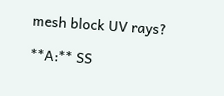mesh block UV rays?

**A:** SS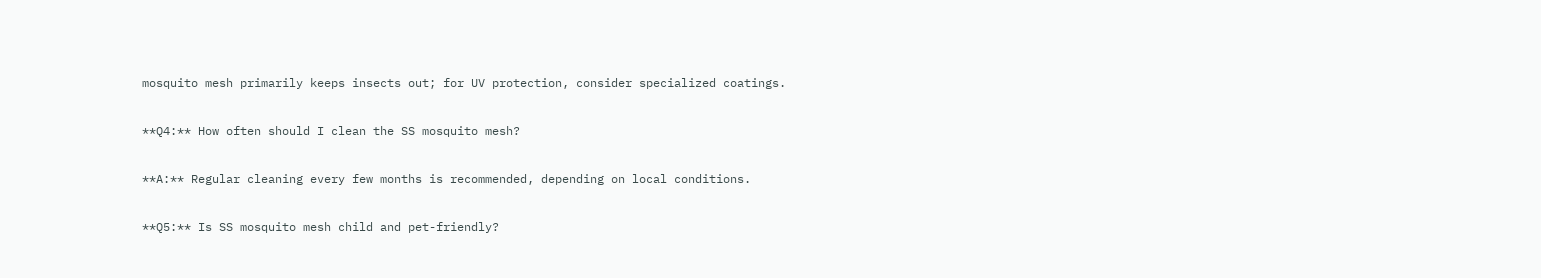mosquito mesh primarily keeps insects out; for UV protection, consider specialized coatings.

**Q4:** How often should I clean the SS mosquito mesh?

**A:** Regular cleaning every few months is recommended, depending on local conditions.

**Q5:** Is SS mosquito mesh child and pet-friendly?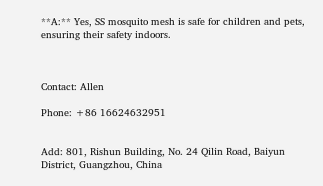**A:** Yes, SS mosquito mesh is safe for children and pets, ensuring their safety indoors.



Contact: Allen

Phone: +86 16624632951


Add: 801, Rishun Building, No. 24 Qilin Road, Baiyun District, Guangzhou, China